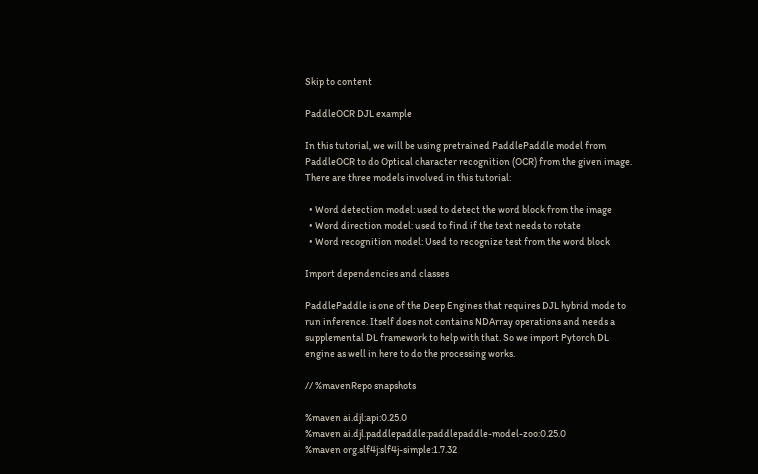Skip to content

PaddleOCR DJL example

In this tutorial, we will be using pretrained PaddlePaddle model from PaddleOCR to do Optical character recognition (OCR) from the given image. There are three models involved in this tutorial:

  • Word detection model: used to detect the word block from the image
  • Word direction model: used to find if the text needs to rotate
  • Word recognition model: Used to recognize test from the word block

Import dependencies and classes

PaddlePaddle is one of the Deep Engines that requires DJL hybrid mode to run inference. Itself does not contains NDArray operations and needs a supplemental DL framework to help with that. So we import Pytorch DL engine as well in here to do the processing works.

// %mavenRepo snapshots

%maven ai.djl:api:0.25.0
%maven ai.djl.paddlepaddle:paddlepaddle-model-zoo:0.25.0
%maven org.slf4j:slf4j-simple:1.7.32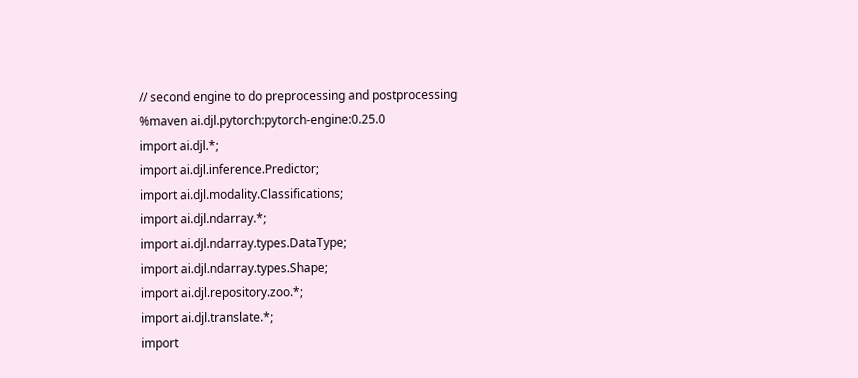// second engine to do preprocessing and postprocessing
%maven ai.djl.pytorch:pytorch-engine:0.25.0
import ai.djl.*;
import ai.djl.inference.Predictor;
import ai.djl.modality.Classifications;
import ai.djl.ndarray.*;
import ai.djl.ndarray.types.DataType;
import ai.djl.ndarray.types.Shape;
import ai.djl.repository.zoo.*;
import ai.djl.translate.*;
import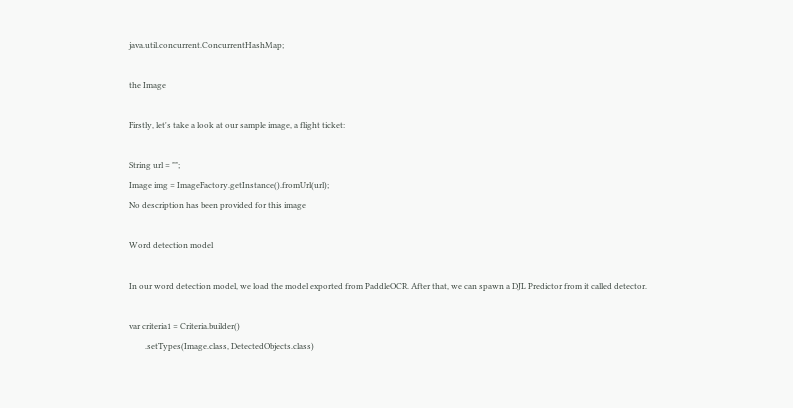java.util.concurrent.ConcurrentHashMap;

the Image

Firstly, let's take a look at our sample image, a flight ticket:

String url = "";
Image img = ImageFactory.getInstance().fromUrl(url);
No description has been provided for this image

Word detection model

In our word detection model, we load the model exported from PaddleOCR. After that, we can spawn a DJL Predictor from it called detector.

var criteria1 = Criteria.builder()
        .setTypes(Image.class, DetectedObjects.class)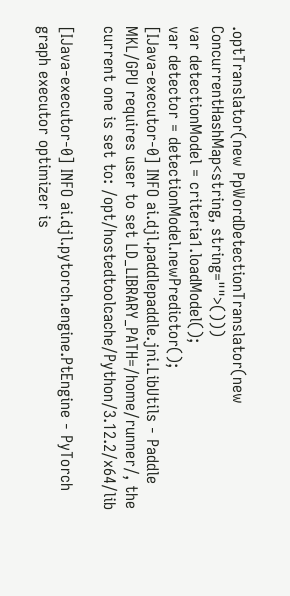.optTranslator(new PpWordDetectionTranslator(new ConcurrentHashMap<string, string="">()))
var detectionModel = criteria1.loadModel();
var detector = detectionModel.newPredictor();
[IJava-executor-0] INFO ai.djl.paddlepaddle.jni.LibUtils - Paddle MKL/GPU requires user to set LD_LIBRARY_PATH=/home/runner/, the current one is set to: /opt/hostedtoolcache/Python/3.12.2/x64/lib

[IJava-executor-0] INFO ai.djl.pytorch.engine.PtEngine - PyTorch graph executor optimizer is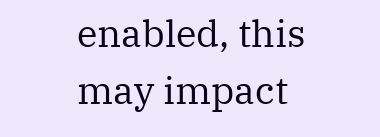enabled, this may impact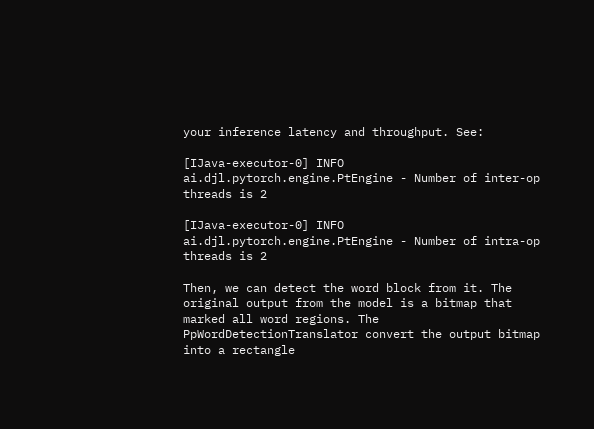your inference latency and throughput. See:

[IJava-executor-0] INFO ai.djl.pytorch.engine.PtEngine - Number of inter-op threads is 2

[IJava-executor-0] INFO ai.djl.pytorch.engine.PtEngine - Number of intra-op threads is 2

Then, we can detect the word block from it. The original output from the model is a bitmap that marked all word regions. The PpWordDetectionTranslator convert the output bitmap into a rectangle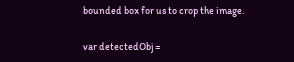bounded box for us to crop the image.

var detectedObj =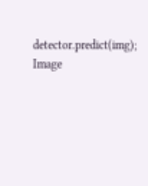detector.predict(img);
Image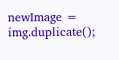newImage = img.duplicate();